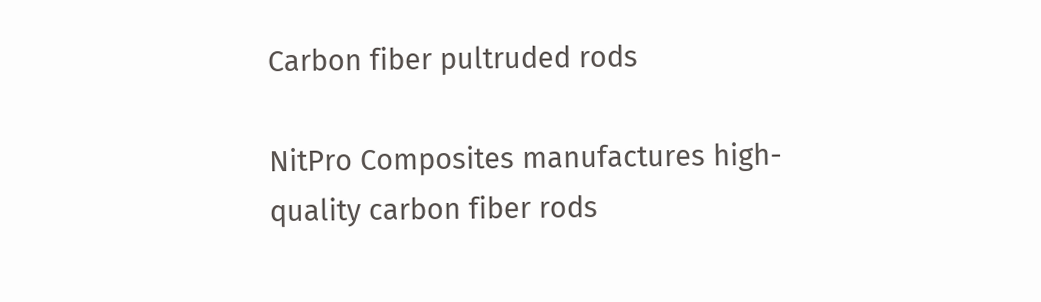Carbon fiber pultruded rods

NitPro Composites manufactures high-quality carbon fiber rods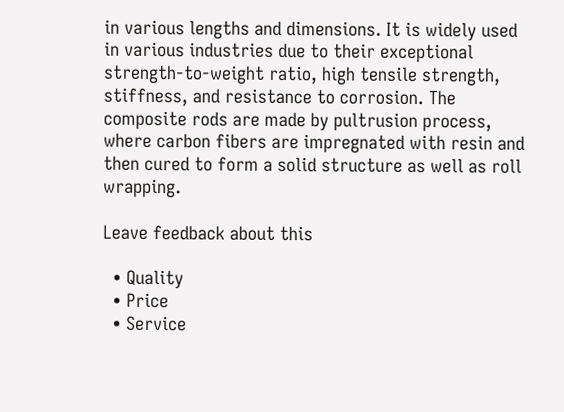in various lengths and dimensions. It is widely used in various industries due to their exceptional strength-to-weight ratio, high tensile strength, stiffness, and resistance to corrosion. The composite rods are made by pultrusion process, where carbon fibers are impregnated with resin and then cured to form a solid structure as well as roll wrapping.

Leave feedback about this

  • Quality
  • Price
  • Service